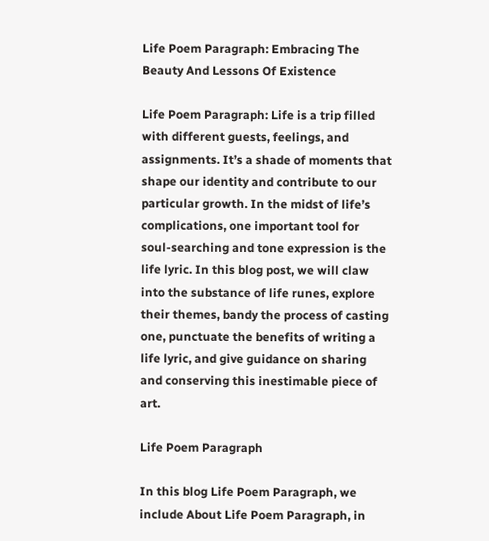Life Poem Paragraph: Embracing The Beauty And Lessons Of Existence

Life Poem Paragraph: Life is a trip filled with different guests, feelings, and assignments. It’s a shade of moments that shape our identity and contribute to our particular growth. In the midst of life’s complications, one important tool for soul-searching and tone expression is the life lyric. In this blog post, we will claw into the substance of life runes, explore their themes, bandy the process of casting one, punctuate the benefits of writing a life lyric, and give guidance on sharing and conserving this inestimable piece of art.

Life Poem Paragraph

In this blog Life Poem Paragraph, we include About Life Poem Paragraph, in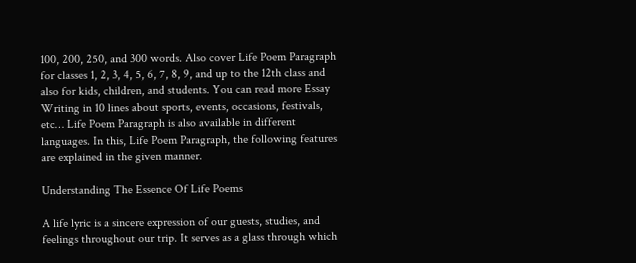100, 200, 250, and 300 words. Also cover Life Poem Paragraph for classes 1, 2, 3, 4, 5, 6, 7, 8, 9, and up to the 12th class and also for kids, children, and students. You can read more Essay Writing in 10 lines about sports, events, occasions, festivals, etc… Life Poem Paragraph is also available in different languages. In this, Life Poem Paragraph, the following features are explained in the given manner.

Understanding The Essence Of Life Poems

A life lyric is a sincere expression of our guests, studies, and feelings throughout our trip. It serves as a glass through which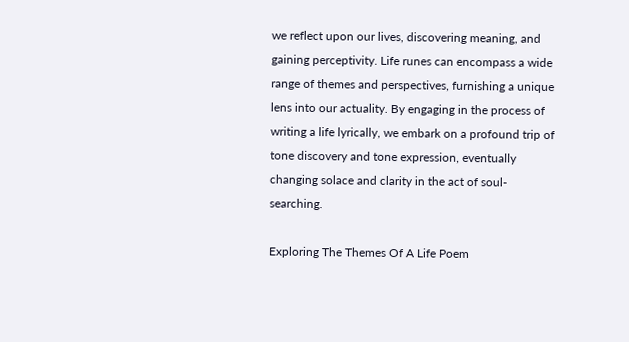we reflect upon our lives, discovering meaning, and gaining perceptivity. Life runes can encompass a wide range of themes and perspectives, furnishing a unique lens into our actuality. By engaging in the process of writing a life lyrically, we embark on a profound trip of tone discovery and tone expression, eventually changing solace and clarity in the act of soul-searching.

Exploring The Themes Of A Life Poem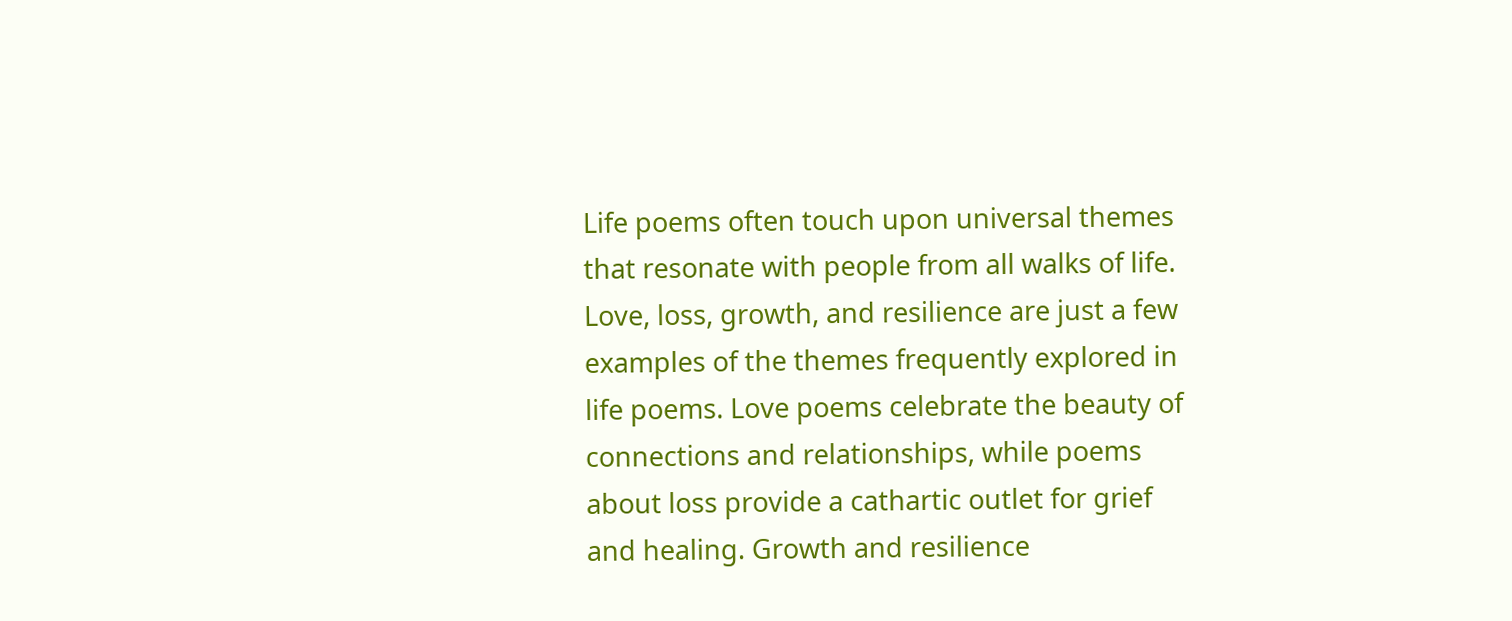Life poems often touch upon universal themes that resonate with people from all walks of life. Love, loss, growth, and resilience are just a few examples of the themes frequently explored in life poems. Love poems celebrate the beauty of connections and relationships, while poems about loss provide a cathartic outlet for grief and healing. Growth and resilience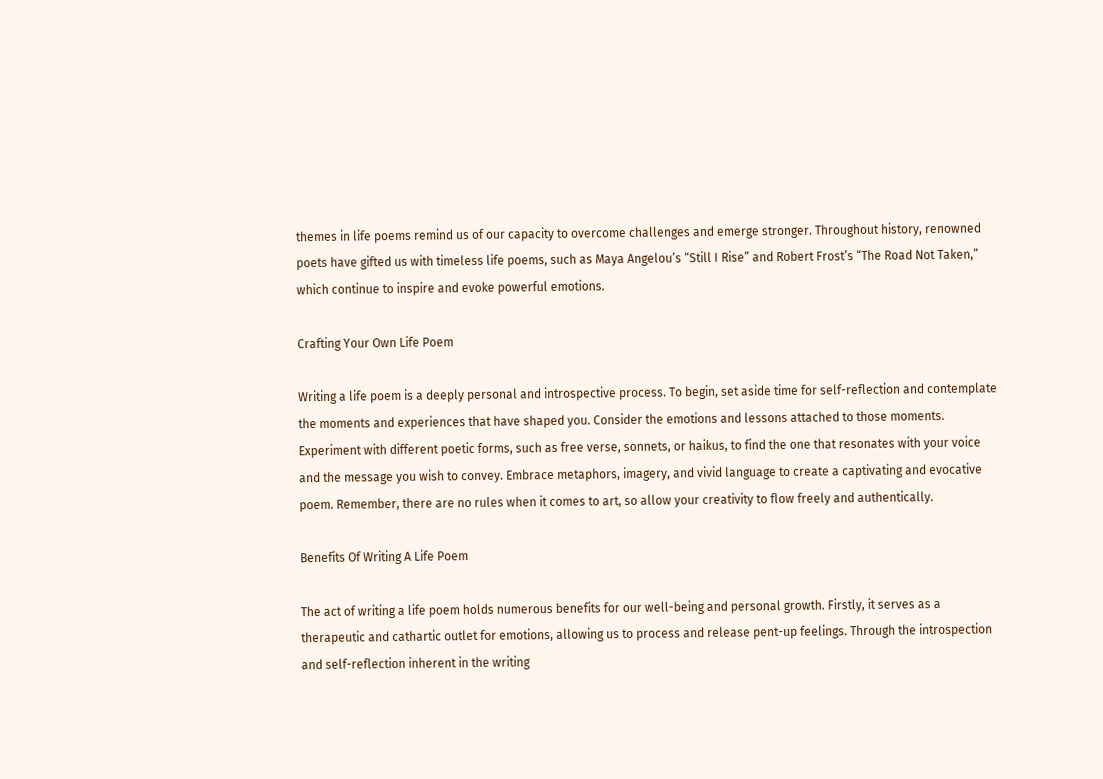themes in life poems remind us of our capacity to overcome challenges and emerge stronger. Throughout history, renowned poets have gifted us with timeless life poems, such as Maya Angelou’s “Still I Rise” and Robert Frost’s “The Road Not Taken,” which continue to inspire and evoke powerful emotions.

Crafting Your Own Life Poem

Writing a life poem is a deeply personal and introspective process. To begin, set aside time for self-reflection and contemplate the moments and experiences that have shaped you. Consider the emotions and lessons attached to those moments. Experiment with different poetic forms, such as free verse, sonnets, or haikus, to find the one that resonates with your voice and the message you wish to convey. Embrace metaphors, imagery, and vivid language to create a captivating and evocative poem. Remember, there are no rules when it comes to art, so allow your creativity to flow freely and authentically.

Benefits Of Writing A Life Poem

The act of writing a life poem holds numerous benefits for our well-being and personal growth. Firstly, it serves as a therapeutic and cathartic outlet for emotions, allowing us to process and release pent-up feelings. Through the introspection and self-reflection inherent in the writing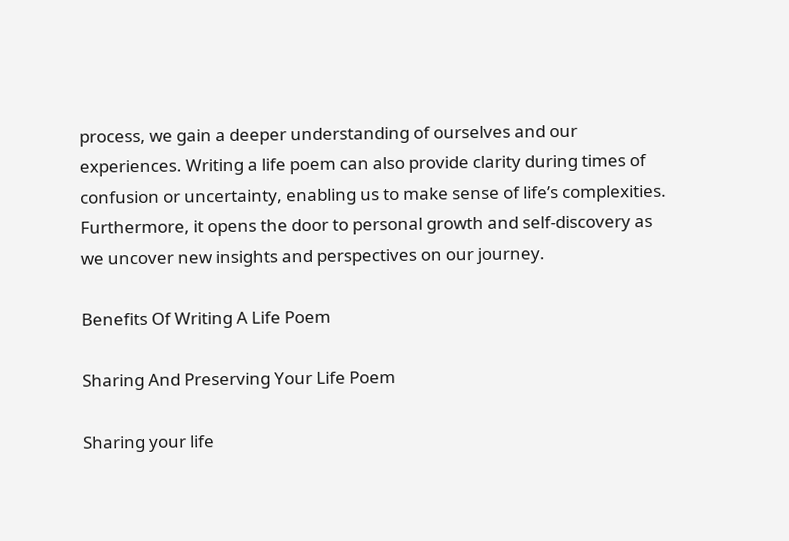process, we gain a deeper understanding of ourselves and our experiences. Writing a life poem can also provide clarity during times of confusion or uncertainty, enabling us to make sense of life’s complexities. Furthermore, it opens the door to personal growth and self-discovery as we uncover new insights and perspectives on our journey.

Benefits Of Writing A Life Poem

Sharing And Preserving Your Life Poem

Sharing your life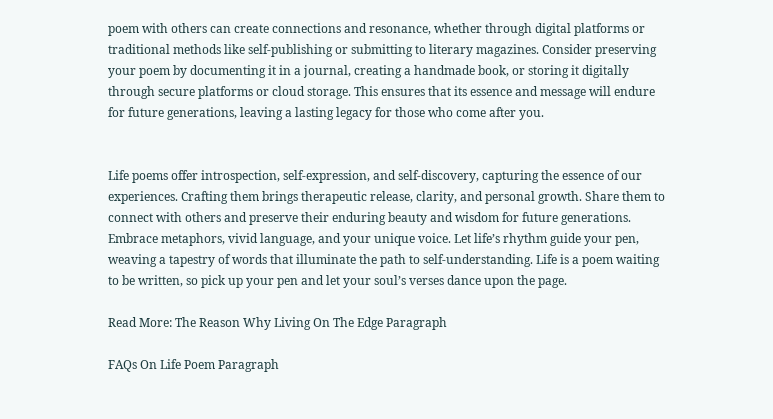poem with others can create connections and resonance, whether through digital platforms or traditional methods like self-publishing or submitting to literary magazines. Consider preserving your poem by documenting it in a journal, creating a handmade book, or storing it digitally through secure platforms or cloud storage. This ensures that its essence and message will endure for future generations, leaving a lasting legacy for those who come after you.


Life poems offer introspection, self-expression, and self-discovery, capturing the essence of our experiences. Crafting them brings therapeutic release, clarity, and personal growth. Share them to connect with others and preserve their enduring beauty and wisdom for future generations. Embrace metaphors, vivid language, and your unique voice. Let life’s rhythm guide your pen, weaving a tapestry of words that illuminate the path to self-understanding. Life is a poem waiting to be written, so pick up your pen and let your soul’s verses dance upon the page.

Read More: The Reason Why Living On The Edge Paragraph

FAQs On Life Poem Paragraph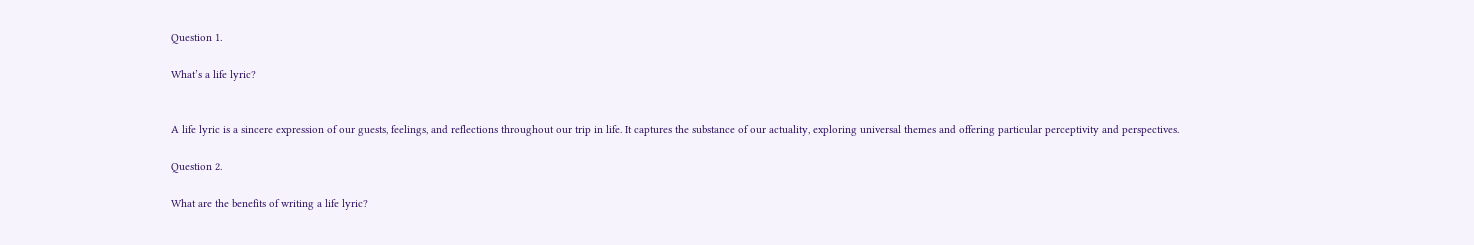Question 1.

What’s a life lyric?


A life lyric is a sincere expression of our guests, feelings, and reflections throughout our trip in life. It captures the substance of our actuality, exploring universal themes and offering particular perceptivity and perspectives.

Question 2.

What are the benefits of writing a life lyric?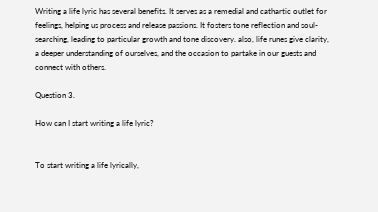Writing a life lyric has several benefits. It serves as a remedial and cathartic outlet for feelings, helping us process and release passions. It fosters tone reflection and soul-searching, leading to particular growth and tone discovery. also, life runes give clarity, a deeper understanding of ourselves, and the occasion to partake in our guests and connect with others.

Question 3.

How can I start writing a life lyric?


To start writing a life lyrically,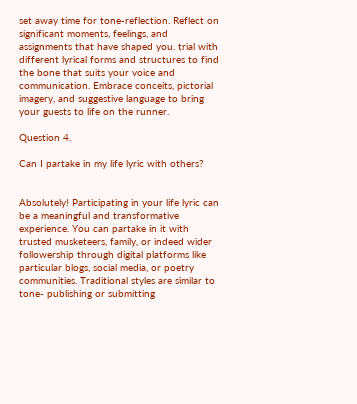set away time for tone-reflection. Reflect on significant moments, feelings, and assignments that have shaped you. trial with different lyrical forms and structures to find the bone that suits your voice and communication. Embrace conceits, pictorial imagery, and suggestive language to bring your guests to life on the runner.

Question 4.

Can I partake in my life lyric with others?


Absolutely! Participating in your life lyric can be a meaningful and transformative experience. You can partake in it with trusted musketeers, family, or indeed wider followership through digital platforms like particular blogs, social media, or poetry communities. Traditional styles are similar to tone- publishing or submitting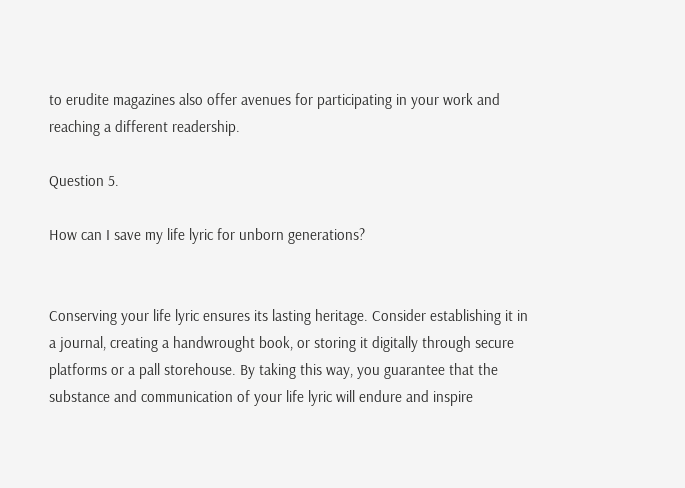to erudite magazines also offer avenues for participating in your work and reaching a different readership.

Question 5.

How can I save my life lyric for unborn generations?


Conserving your life lyric ensures its lasting heritage. Consider establishing it in a journal, creating a handwrought book, or storing it digitally through secure platforms or a pall storehouse. By taking this way, you guarantee that the substance and communication of your life lyric will endure and inspire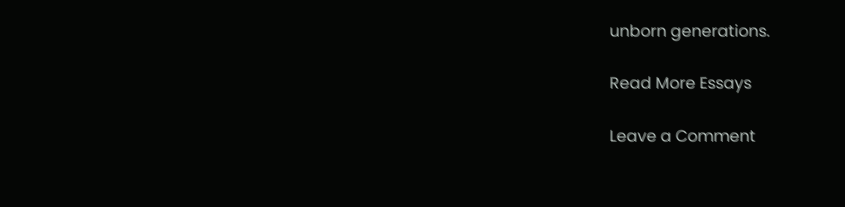unborn generations.

Read More Essays

Leave a Comment